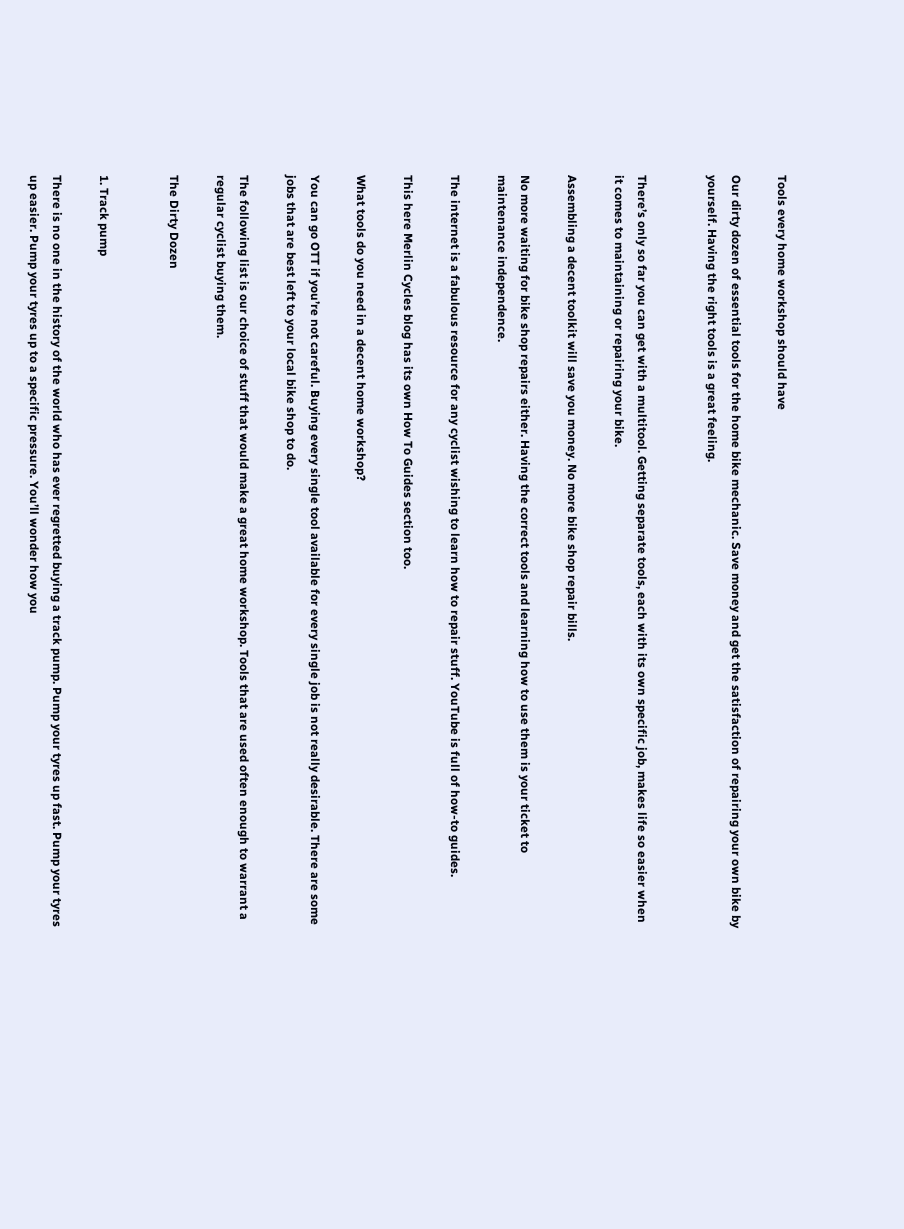Tools every home workshop should have

Our dirty dozen of essential tools for the home bike mechanic. Save money and get the satisfaction of repairing your own bike by yourself. Having the right tools is a great feeling.


There’s only so far you can get with a multitool. Getting separate tools, each with its own specific job, makes life so easier when it comes to maintaining or repairing your bike.

Assembling a decent toolkit will save you money. No more bike shop repair bills.

No more waiting for bike shop repairs either. Having the correct tools and learning how to use them is your ticket to maintenance independence.

The internet is a fabulous resource for any cyclist wishing to learn how to repair stuff. YouTube is full of how-to guides.

This here Merlin Cycles blog has its own How To Guides section too.

What tools do you need in a decent home workshop?

You can go OTT if you’re not careful. Buying every single tool available for every single job is not really desirable. There are some jobs that are best left to your local bike shop to do.

The following list is our choice of stuff that would make a great home workshop. Tools that are used often enough to warrant a regular cyclist buying them.

The Dirty Dozen


1. Track pump

There is no one in the history of the world who has ever regretted buying a track pump. Pump your tyres up fast. Pump your tyres up easier. Pump your tyres up to a specific pressure. You’ll wonder how you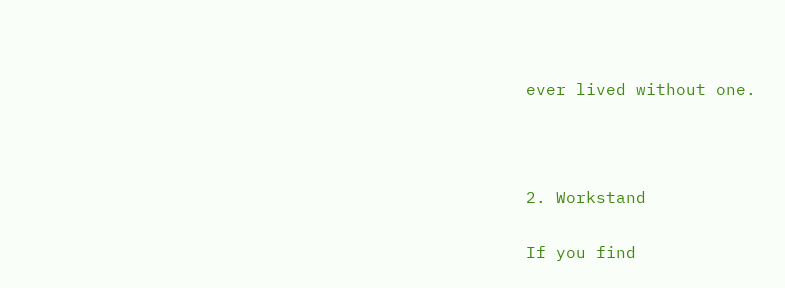ever lived without one.



2. Workstand

If you find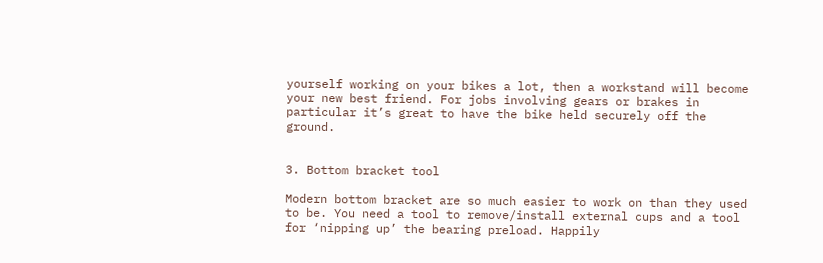yourself working on your bikes a lot, then a workstand will become your new best friend. For jobs involving gears or brakes in particular it’s great to have the bike held securely off the ground.


3. Bottom bracket tool

Modern bottom bracket are so much easier to work on than they used to be. You need a tool to remove/install external cups and a tool for ‘nipping up’ the bearing preload. Happily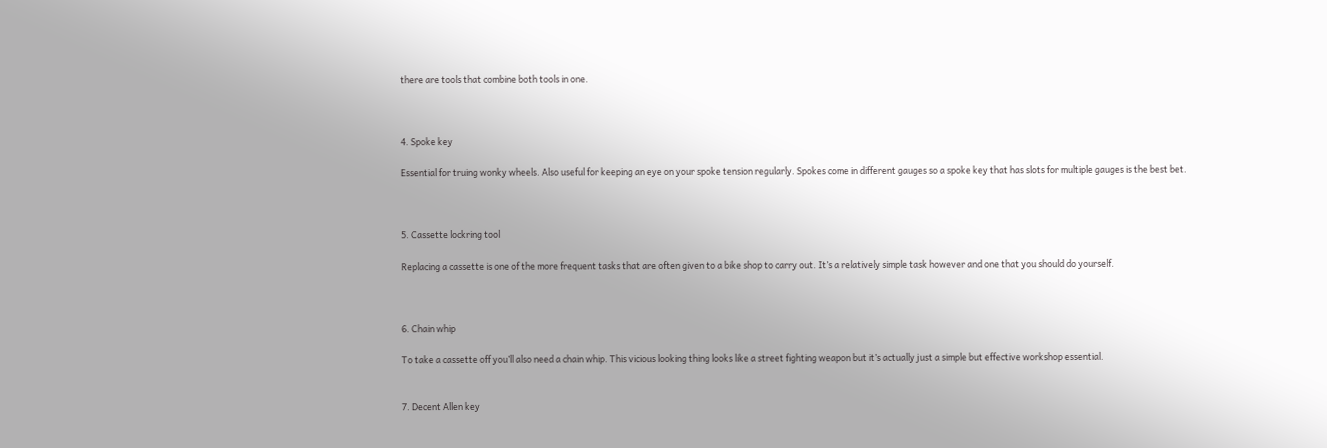there are tools that combine both tools in one.



4. Spoke key

Essential for truing wonky wheels. Also useful for keeping an eye on your spoke tension regularly. Spokes come in different gauges so a spoke key that has slots for multiple gauges is the best bet.



5. Cassette lockring tool

Replacing a cassette is one of the more frequent tasks that are often given to a bike shop to carry out. It’s a relatively simple task however and one that you should do yourself.



6. Chain whip

To take a cassette off you’ll also need a chain whip. This vicious looking thing looks like a street fighting weapon but it’s actually just a simple but effective workshop essential.


7. Decent Allen key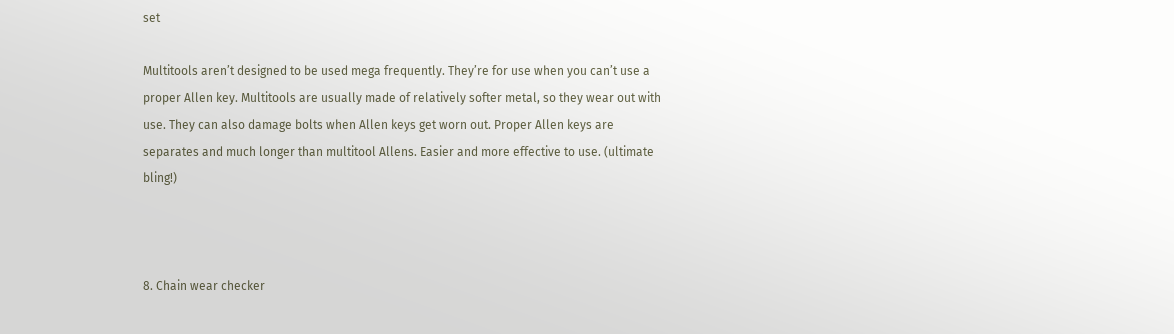set

Multitools aren’t designed to be used mega frequently. They’re for use when you can’t use a proper Allen key. Multitools are usually made of relatively softer metal, so they wear out with use. They can also damage bolts when Allen keys get worn out. Proper Allen keys are separates and much longer than multitool Allens. Easier and more effective to use. (ultimate bling!)



8. Chain wear checker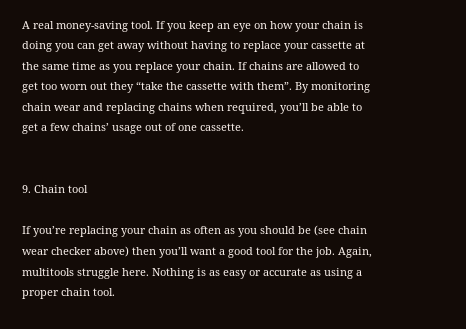A real money-saving tool. If you keep an eye on how your chain is doing you can get away without having to replace your cassette at the same time as you replace your chain. If chains are allowed to get too worn out they “take the cassette with them”. By monitoring chain wear and replacing chains when required, you’ll be able to get a few chains’ usage out of one cassette.


9. Chain tool

If you’re replacing your chain as often as you should be (see chain wear checker above) then you’ll want a good tool for the job. Again, multitools struggle here. Nothing is as easy or accurate as using a proper chain tool.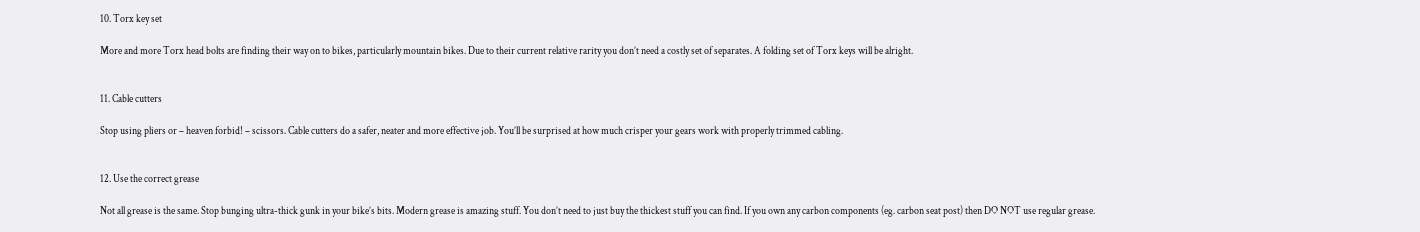10. Torx key set

More and more Torx head bolts are finding their way on to bikes, particularly mountain bikes. Due to their current relative rarity you don’t need a costly set of separates. A folding set of Torx keys will be alright.


11. Cable cutters

Stop using pliers or – heaven forbid! – scissors. Cable cutters do a safer, neater and more effective job. You’ll be surprised at how much crisper your gears work with properly trimmed cabling.


12. Use the correct grease

Not all grease is the same. Stop bunging ultra-thick gunk in your bike’s bits. Modern grease is amazing stuff. You don’t need to just buy the thickest stuff you can find. If you own any carbon components (eg. carbon seat post) then DO NOT use regular grease.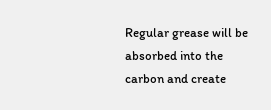Regular grease will be absorbed into the carbon and create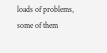loads of problems, some of them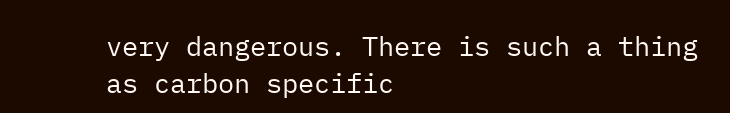very dangerous. There is such a thing as carbon specific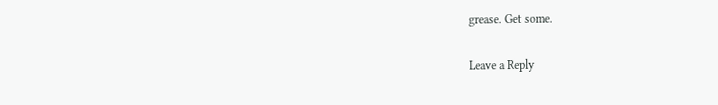grease. Get some.

Leave a Reply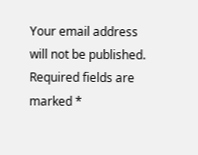Your email address will not be published. Required fields are marked *